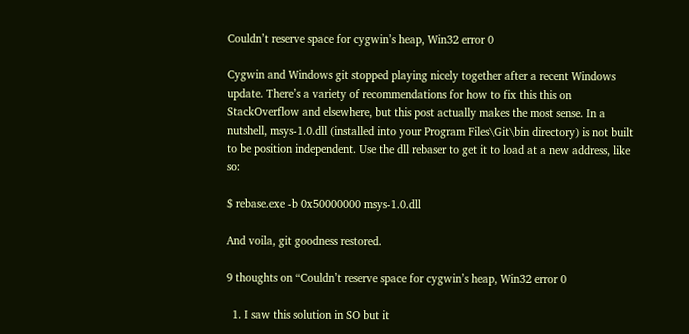Couldn’t reserve space for cygwin’s heap, Win32 error 0

Cygwin and Windows git stopped playing nicely together after a recent Windows update. There’s a variety of recommendations for how to fix this this on StackOverflow and elsewhere, but this post actually makes the most sense. In a nutshell, msys-1.0.dll (installed into your Program Files\Git\bin directory) is not built to be position independent. Use the dll rebaser to get it to load at a new address, like so:

$ rebase.exe -b 0x50000000 msys-1.0.dll

And voila, git goodness restored.

9 thoughts on “Couldn’t reserve space for cygwin’s heap, Win32 error 0

  1. I saw this solution in SO but it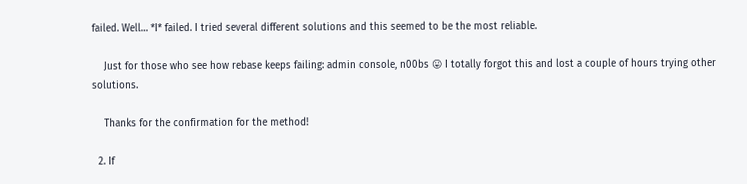failed. Well… *I* failed. I tried several different solutions and this seemed to be the most reliable.

    Just for those who see how rebase keeps failing: admin console, n00bs 😛 I totally forgot this and lost a couple of hours trying other solutions.

    Thanks for the confirmation for the method!

  2. If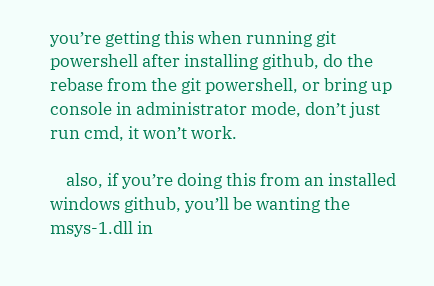you’re getting this when running git powershell after installing github, do the rebase from the git powershell, or bring up console in administrator mode, don’t just run cmd, it won’t work.

    also, if you’re doing this from an installed windows github, you’ll be wanting the msys-1.dll in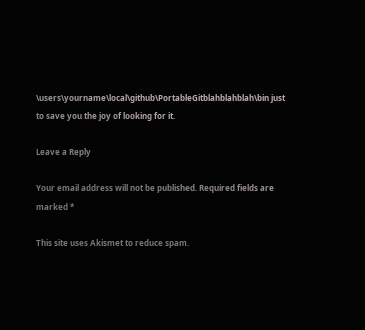\users\yourname\local\github\PortableGitblahblahblah\bin just to save you the joy of looking for it.

Leave a Reply

Your email address will not be published. Required fields are marked *

This site uses Akismet to reduce spam.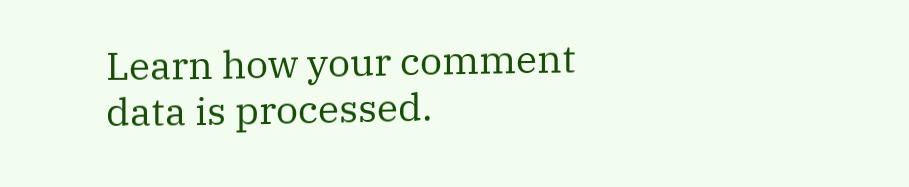Learn how your comment data is processed.